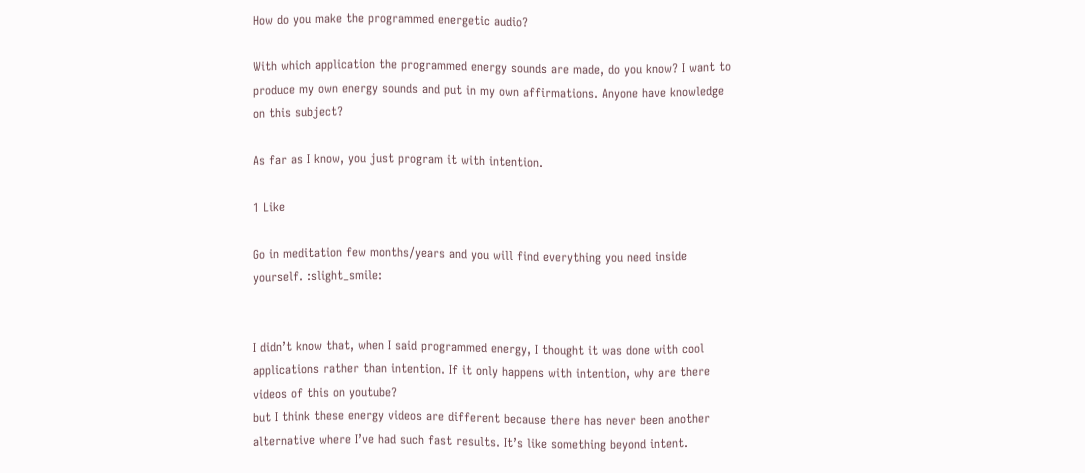How do you make the programmed energetic audio?

With which application the programmed energy sounds are made, do you know? I want to produce my own energy sounds and put in my own affirmations. Anyone have knowledge on this subject?

As far as I know, you just program it with intention.

1 Like

Go in meditation few months/years and you will find everything you need inside yourself. :slight_smile:


I didn’t know that, when I said programmed energy, I thought it was done with cool applications rather than intention. If it only happens with intention, why are there videos of this on youtube?
but I think these energy videos are different because there has never been another alternative where I’ve had such fast results. It’s like something beyond intent.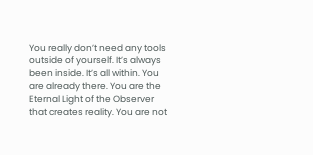You really don’t need any tools outside of yourself. It’s always been inside. It’s all within. You are already there. You are the Eternal Light of the Observer that creates reality. You are not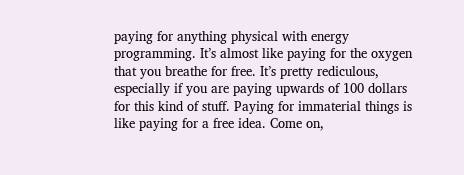paying for anything physical with energy programming. It’s almost like paying for the oxygen that you breathe for free. It’s pretty rediculous, especially if you are paying upwards of 100 dollars for this kind of stuff. Paying for immaterial things is like paying for a free idea. Come on,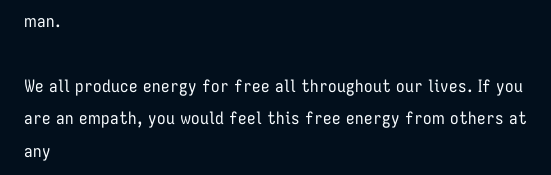man.

We all produce energy for free all throughout our lives. If you are an empath, you would feel this free energy from others at any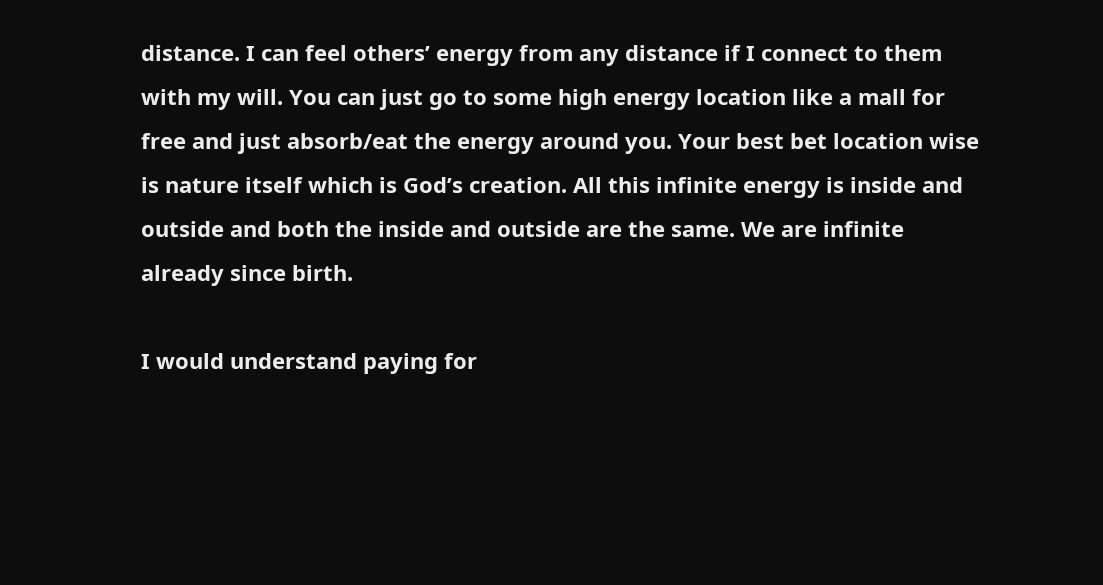distance. I can feel others’ energy from any distance if I connect to them with my will. You can just go to some high energy location like a mall for free and just absorb/eat the energy around you. Your best bet location wise is nature itself which is God’s creation. All this infinite energy is inside and outside and both the inside and outside are the same. We are infinite already since birth.

I would understand paying for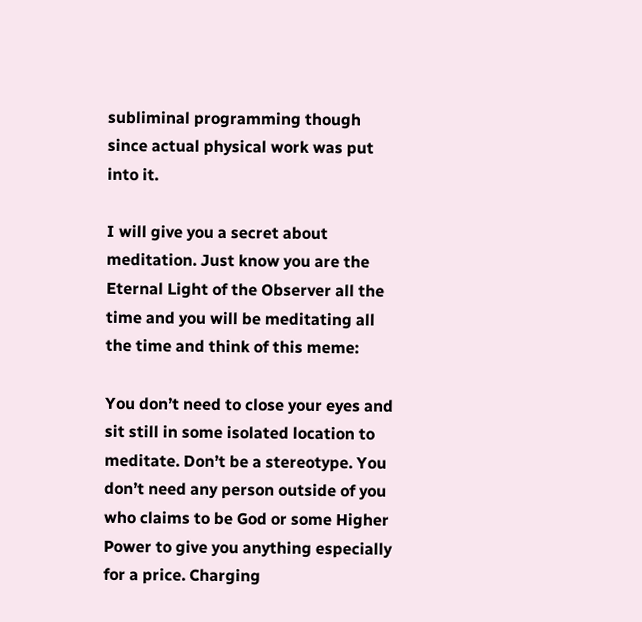subliminal programming though since actual physical work was put into it.

I will give you a secret about meditation. Just know you are the Eternal Light of the Observer all the time and you will be meditating all the time and think of this meme:

You don’t need to close your eyes and sit still in some isolated location to meditate. Don’t be a stereotype. You don’t need any person outside of you who claims to be God or some Higher Power to give you anything especially for a price. Charging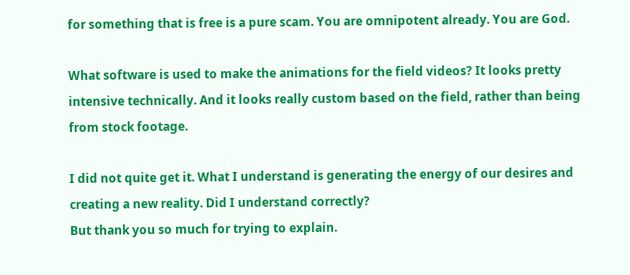for something that is free is a pure scam. You are omnipotent already. You are God.

What software is used to make the animations for the field videos? It looks pretty intensive technically. And it looks really custom based on the field, rather than being from stock footage.

I did not quite get it. What I understand is generating the energy of our desires and creating a new reality. Did I understand correctly?
But thank you so much for trying to explain.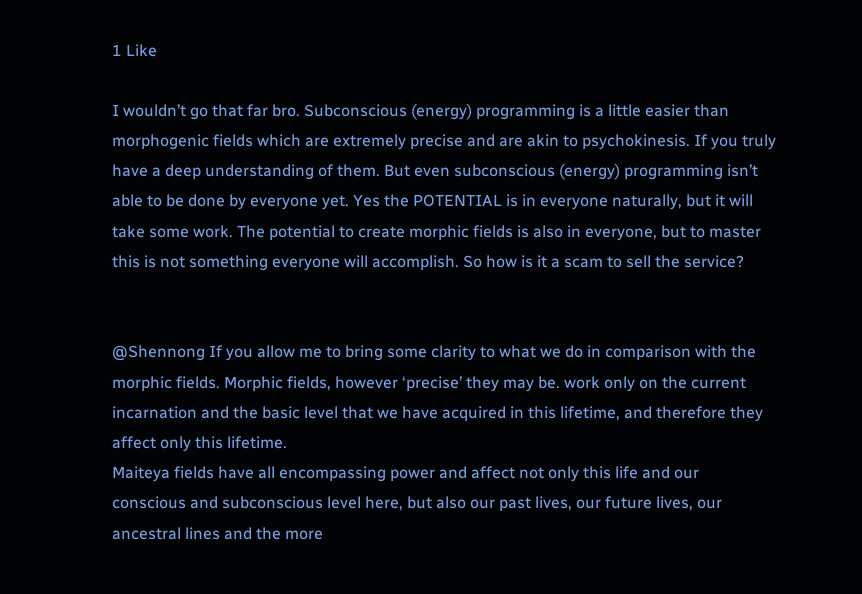1 Like

I wouldn’t go that far bro. Subconscious (energy) programming is a little easier than morphogenic fields which are extremely precise and are akin to psychokinesis. If you truly have a deep understanding of them. But even subconscious (energy) programming isn’t able to be done by everyone yet. Yes the POTENTIAL is in everyone naturally, but it will take some work. The potential to create morphic fields is also in everyone, but to master this is not something everyone will accomplish. So how is it a scam to sell the service?


@Shennong If you allow me to bring some clarity to what we do in comparison with the morphic fields. Morphic fields, however ‘precise’ they may be. work only on the current incarnation and the basic level that we have acquired in this lifetime, and therefore they affect only this lifetime.
Maiteya fields have all encompassing power and affect not only this life and our conscious and subconscious level here, but also our past lives, our future lives, our ancestral lines and the more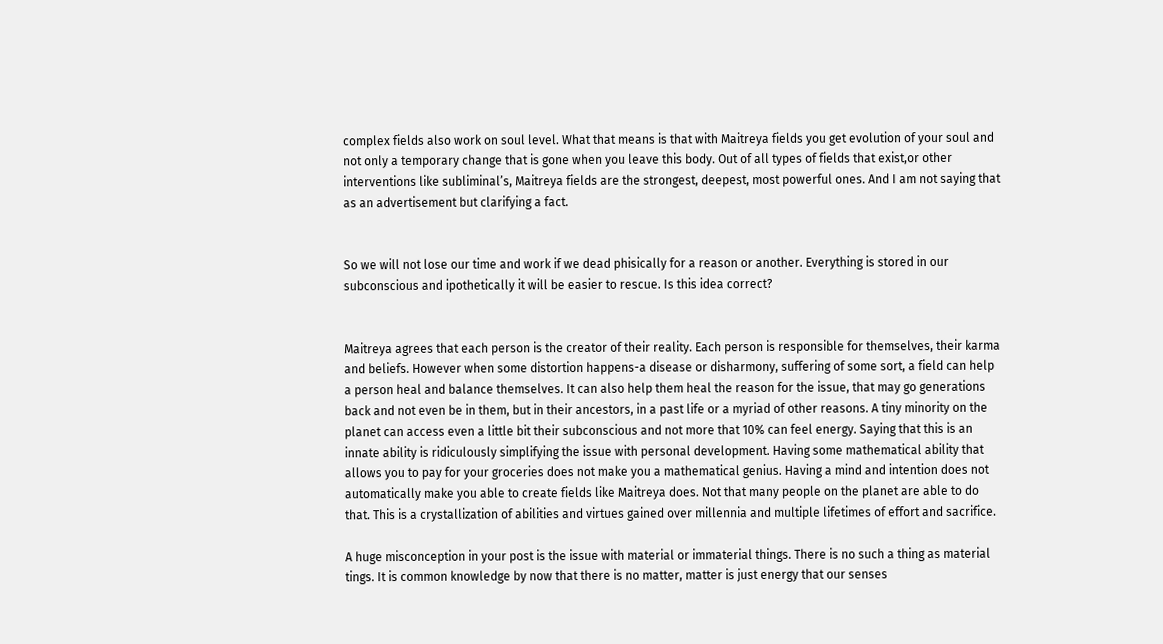complex fields also work on soul level. What that means is that with Maitreya fields you get evolution of your soul and not only a temporary change that is gone when you leave this body. Out of all types of fields that exist,or other interventions like subliminal’s, Maitreya fields are the strongest, deepest, most powerful ones. And I am not saying that as an advertisement but clarifying a fact.


So we will not lose our time and work if we dead phisically for a reason or another. Everything is stored in our subconscious and ipothetically it will be easier to rescue. Is this idea correct?


Maitreya agrees that each person is the creator of their reality. Each person is responsible for themselves, their karma and beliefs. However when some distortion happens-a disease or disharmony, suffering of some sort, a field can help a person heal and balance themselves. It can also help them heal the reason for the issue, that may go generations back and not even be in them, but in their ancestors, in a past life or a myriad of other reasons. A tiny minority on the planet can access even a little bit their subconscious and not more that 10% can feel energy. Saying that this is an innate ability is ridiculously simplifying the issue with personal development. Having some mathematical ability that allows you to pay for your groceries does not make you a mathematical genius. Having a mind and intention does not automatically make you able to create fields like Maitreya does. Not that many people on the planet are able to do that. This is a crystallization of abilities and virtues gained over millennia and multiple lifetimes of effort and sacrifice.

A huge misconception in your post is the issue with material or immaterial things. There is no such a thing as material tings. It is common knowledge by now that there is no matter, matter is just energy that our senses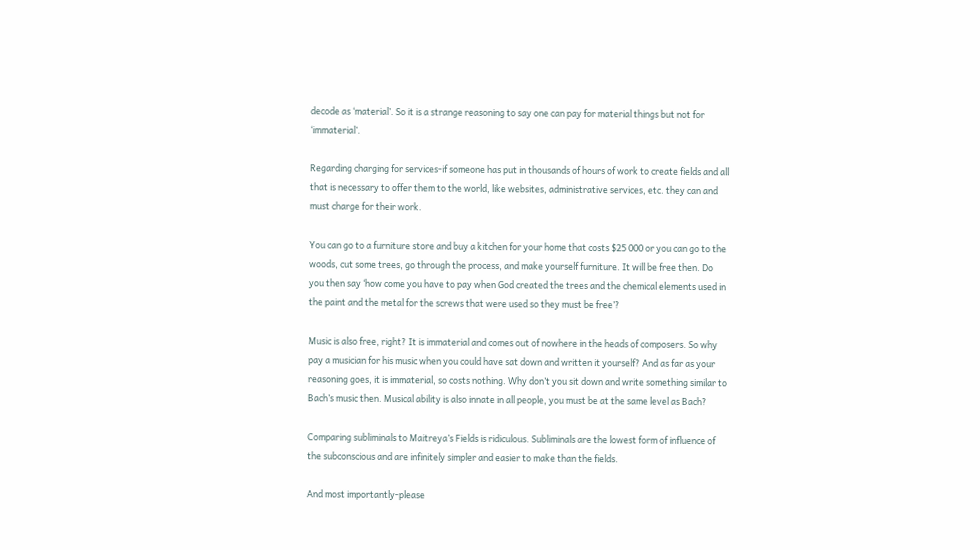decode as ‘material’. So it is a strange reasoning to say one can pay for material things but not for ‘immaterial’.

Regarding charging for services-if someone has put in thousands of hours of work to create fields and all that is necessary to offer them to the world, like websites, administrative services, etc. they can and must charge for their work.

You can go to a furniture store and buy a kitchen for your home that costs $25 000 or you can go to the woods, cut some trees, go through the process, and make yourself furniture. It will be free then. Do you then say ‘how come you have to pay when God created the trees and the chemical elements used in the paint and the metal for the screws that were used so they must be free’?

Music is also free, right? It is immaterial and comes out of nowhere in the heads of composers. So why pay a musician for his music when you could have sat down and written it yourself? And as far as your reasoning goes, it is immaterial, so costs nothing. Why don’t you sit down and write something similar to Bach’s music then. Musical ability is also innate in all people, you must be at the same level as Bach?

Comparing subliminals to Maitreya’s Fields is ridiculous. Subliminals are the lowest form of influence of the subconscious and are infinitely simpler and easier to make than the fields.

And most importantly-please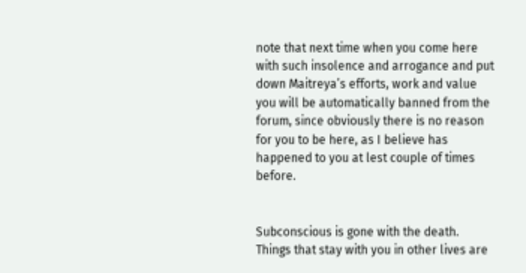note that next time when you come here with such insolence and arrogance and put down Maitreya’s efforts, work and value you will be automatically banned from the forum, since obviously there is no reason for you to be here, as I believe has happened to you at lest couple of times before.


Subconscious is gone with the death. Things that stay with you in other lives are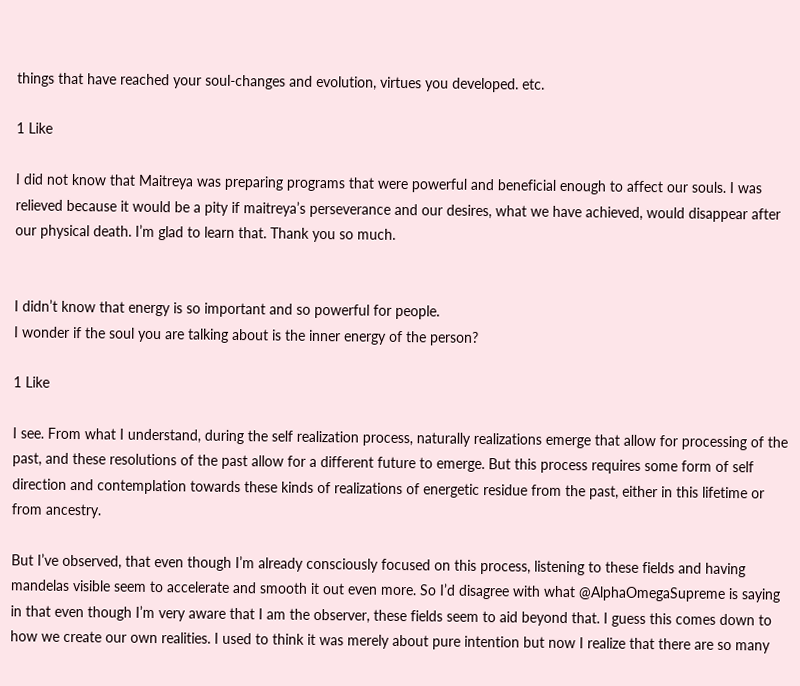things that have reached your soul-changes and evolution, virtues you developed. etc.

1 Like

I did not know that Maitreya was preparing programs that were powerful and beneficial enough to affect our souls. I was relieved because it would be a pity if maitreya’s perseverance and our desires, what we have achieved, would disappear after our physical death. I’m glad to learn that. Thank you so much.


I didn’t know that energy is so important and so powerful for people.
I wonder if the soul you are talking about is the inner energy of the person?

1 Like

I see. From what I understand, during the self realization process, naturally realizations emerge that allow for processing of the past, and these resolutions of the past allow for a different future to emerge. But this process requires some form of self direction and contemplation towards these kinds of realizations of energetic residue from the past, either in this lifetime or from ancestry.

But I’ve observed, that even though I’m already consciously focused on this process, listening to these fields and having mandelas visible seem to accelerate and smooth it out even more. So I’d disagree with what @AlphaOmegaSupreme is saying in that even though I’m very aware that I am the observer, these fields seem to aid beyond that. I guess this comes down to how we create our own realities. I used to think it was merely about pure intention but now I realize that there are so many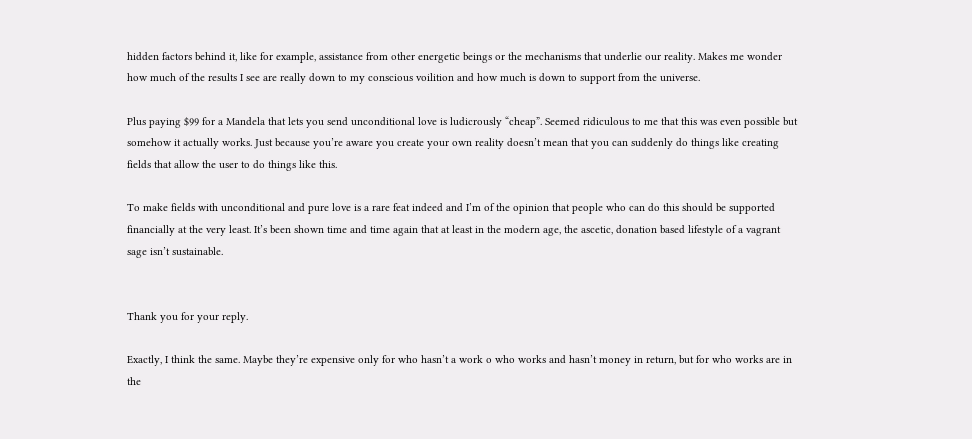hidden factors behind it, like for example, assistance from other energetic beings or the mechanisms that underlie our reality. Makes me wonder how much of the results I see are really down to my conscious voilition and how much is down to support from the universe.

Plus paying $99 for a Mandela that lets you send unconditional love is ludicrously “cheap”. Seemed ridiculous to me that this was even possible but somehow it actually works. Just because you’re aware you create your own reality doesn’t mean that you can suddenly do things like creating fields that allow the user to do things like this.

To make fields with unconditional and pure love is a rare feat indeed and I’m of the opinion that people who can do this should be supported financially at the very least. It’s been shown time and time again that at least in the modern age, the ascetic, donation based lifestyle of a vagrant sage isn’t sustainable.


Thank you for your reply.

Exactly, I think the same. Maybe they’re expensive only for who hasn’t a work o who works and hasn’t money in return, but for who works are in the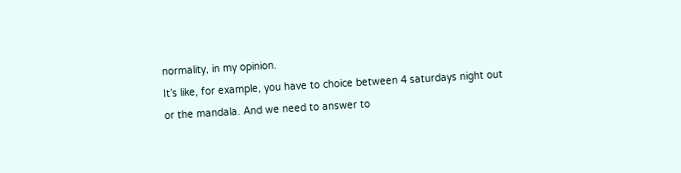normality, in my opinion.
It’s like, for example, you have to choice between 4 saturdays night out or the mandala. And we need to answer to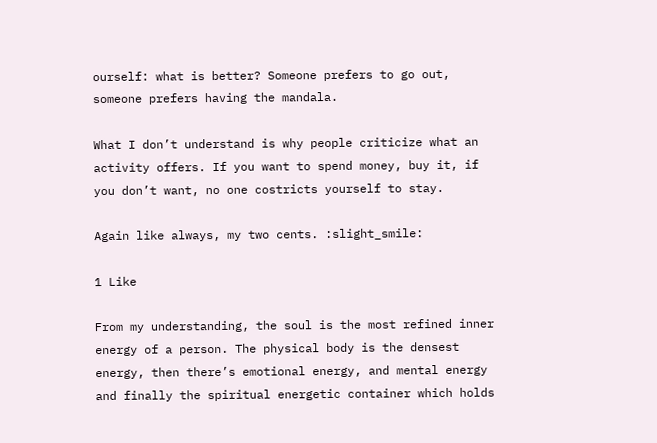ourself: what is better? Someone prefers to go out, someone prefers having the mandala.

What I don’t understand is why people criticize what an activity offers. If you want to spend money, buy it, if you don’t want, no one costricts yourself to stay.

Again like always, my two cents. :slight_smile:

1 Like

From my understanding, the soul is the most refined inner energy of a person. The physical body is the densest energy, then there’s emotional energy, and mental energy and finally the spiritual energetic container which holds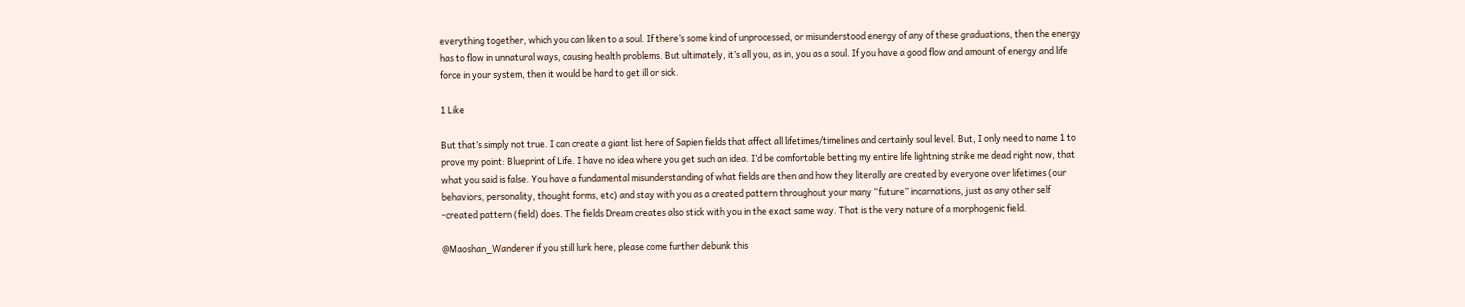everything together, which you can liken to a soul. If there’s some kind of unprocessed, or misunderstood energy of any of these graduations, then the energy has to flow in unnatural ways, causing health problems. But ultimately, it’s all you, as in, you as a soul. If you have a good flow and amount of energy and life force in your system, then it would be hard to get ill or sick.

1 Like

But that’s simply not true. I can create a giant list here of Sapien fields that affect all lifetimes/timelines and certainly soul level. But, I only need to name 1 to prove my point: Blueprint of Life. I have no idea where you get such an idea. I’d be comfortable betting my entire life lightning strike me dead right now, that what you said is false. You have a fundamental misunderstanding of what fields are then and how they literally are created by everyone over lifetimes (our behaviors, personality, thought forms, etc) and stay with you as a created pattern throughout your many “future” incarnations, just as any other self -created pattern (field) does. The fields Dream creates also stick with you in the exact same way. That is the very nature of a morphogenic field.

@Maoshan_Wanderer if you still lurk here, please come further debunk this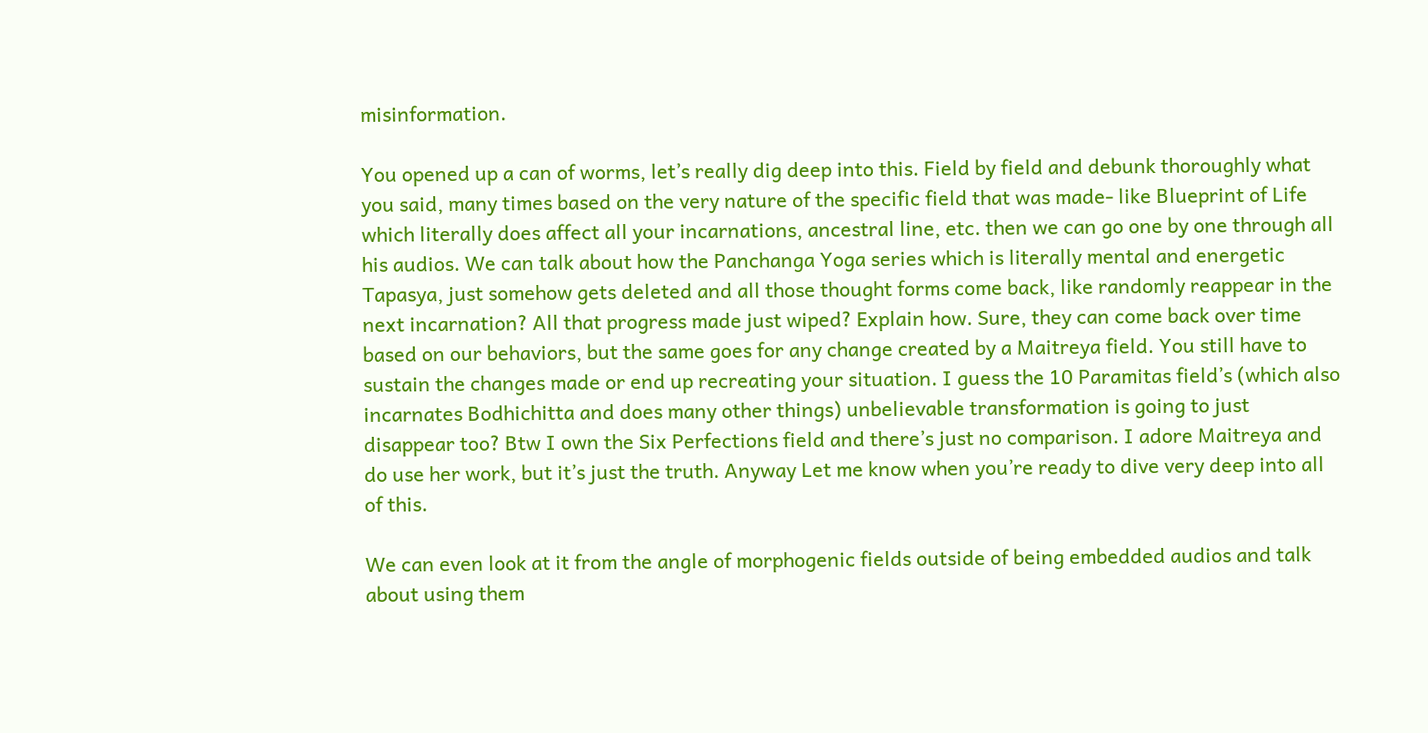misinformation.

You opened up a can of worms, let’s really dig deep into this. Field by field and debunk thoroughly what you said, many times based on the very nature of the specific field that was made- like Blueprint of Life which literally does affect all your incarnations, ancestral line, etc. then we can go one by one through all his audios. We can talk about how the Panchanga Yoga series which is literally mental and energetic Tapasya, just somehow gets deleted and all those thought forms come back, like randomly reappear in the next incarnation? All that progress made just wiped? Explain how. Sure, they can come back over time based on our behaviors, but the same goes for any change created by a Maitreya field. You still have to sustain the changes made or end up recreating your situation. I guess the 10 Paramitas field’s (which also incarnates Bodhichitta and does many other things) unbelievable transformation is going to just disappear too? Btw I own the Six Perfections field and there’s just no comparison. I adore Maitreya and do use her work, but it’s just the truth. Anyway Let me know when you’re ready to dive very deep into all of this.

We can even look at it from the angle of morphogenic fields outside of being embedded audios and talk about using them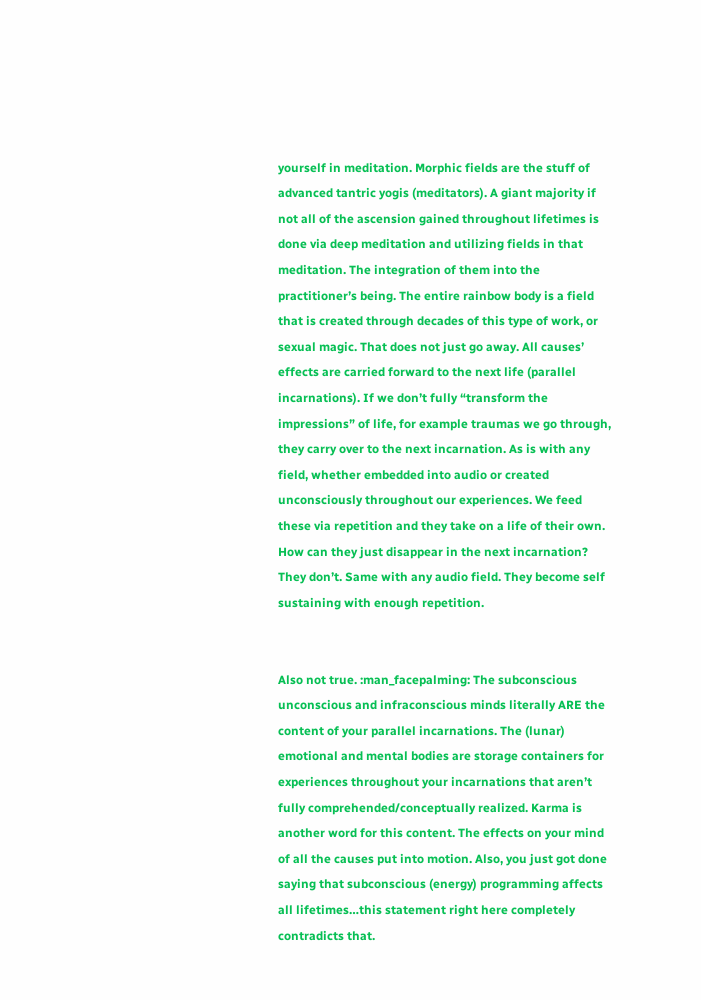yourself in meditation. Morphic fields are the stuff of advanced tantric yogis (meditators). A giant majority if not all of the ascension gained throughout lifetimes is done via deep meditation and utilizing fields in that meditation. The integration of them into the practitioner’s being. The entire rainbow body is a field that is created through decades of this type of work, or sexual magic. That does not just go away. All causes’ effects are carried forward to the next life (parallel incarnations). If we don’t fully “transform the impressions” of life, for example traumas we go through, they carry over to the next incarnation. As is with any field, whether embedded into audio or created unconsciously throughout our experiences. We feed these via repetition and they take on a life of their own. How can they just disappear in the next incarnation? They don’t. Same with any audio field. They become self sustaining with enough repetition.


Also not true. :man_facepalming: The subconscious unconscious and infraconscious minds literally ARE the content of your parallel incarnations. The (lunar) emotional and mental bodies are storage containers for experiences throughout your incarnations that aren’t fully comprehended/conceptually realized. Karma is another word for this content. The effects on your mind of all the causes put into motion. Also, you just got done saying that subconscious (energy) programming affects all lifetimes…this statement right here completely contradicts that.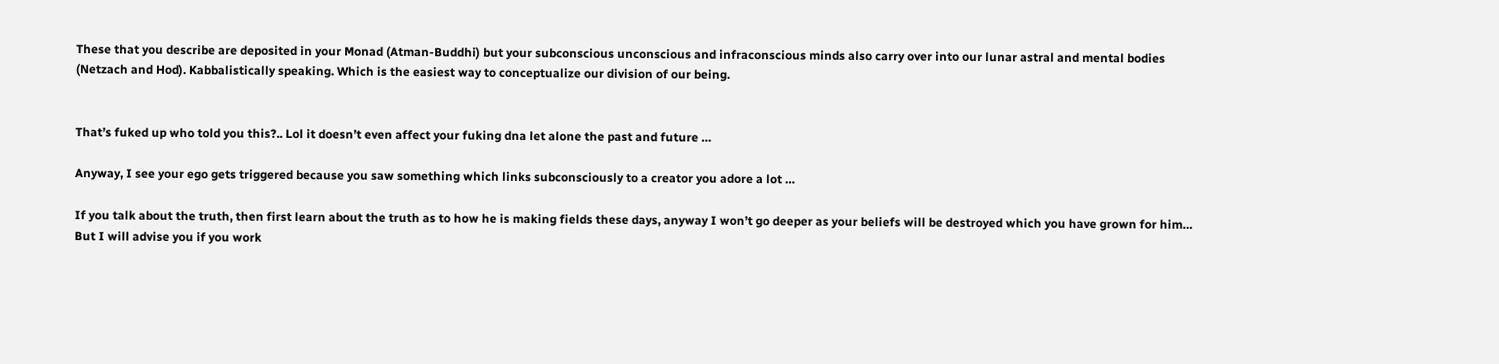These that you describe are deposited in your Monad (Atman-Buddhi) but your subconscious unconscious and infraconscious minds also carry over into our lunar astral and mental bodies (Netzach and Hod). Kabbalistically speaking. Which is the easiest way to conceptualize our division of our being.


That’s fuked up who told you this?.. Lol it doesn’t even affect your fuking dna let alone the past and future …

Anyway, I see your ego gets triggered because you saw something which links subconsciously to a creator you adore a lot …

If you talk about the truth, then first learn about the truth as to how he is making fields these days, anyway I won’t go deeper as your beliefs will be destroyed which you have grown for him… But I will advise you if you work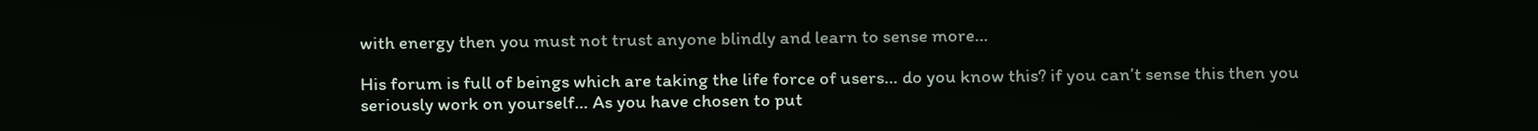with energy then you must not trust anyone blindly and learn to sense more…

His forum is full of beings which are taking the life force of users… do you know this? if you can’t sense this then you seriously work on yourself… As you have chosen to put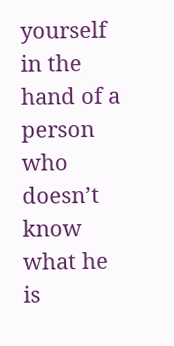yourself in the hand of a person who doesn’t know what he is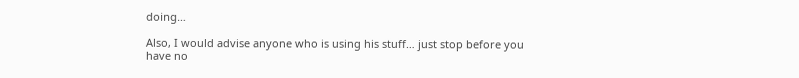doing…

Also, I would advise anyone who is using his stuff… just stop before you have no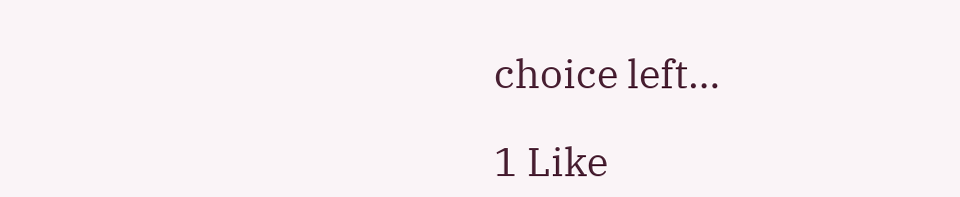choice left…

1 Like